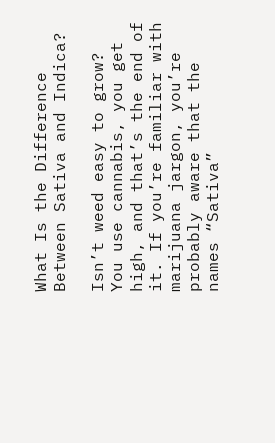What Is the Difference Between Sativa and Indica?

Isn’t weed easy to grow? You use cannabis, you get high, and that’s the end of it. If you’re familiar with marijuana jargon, you’re probably aware that the names “Sativa”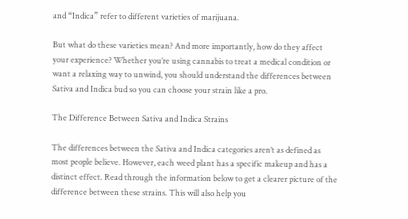and “Indica” refer to different varieties of marijuana.

But what do these varieties mean? And more importantly, how do they affect your experience? Whether you’re using cannabis to treat a medical condition or want a relaxing way to unwind, you should understand the differences between Sativa and Indica bud so you can choose your strain like a pro.

The Difference Between Sativa and Indica Strains

The differences between the Sativa and Indica categories aren’t as defined as most people believe. However, each weed plant has a specific makeup and has a distinct effect. Read through the information below to get a clearer picture of the difference between these strains. This will also help you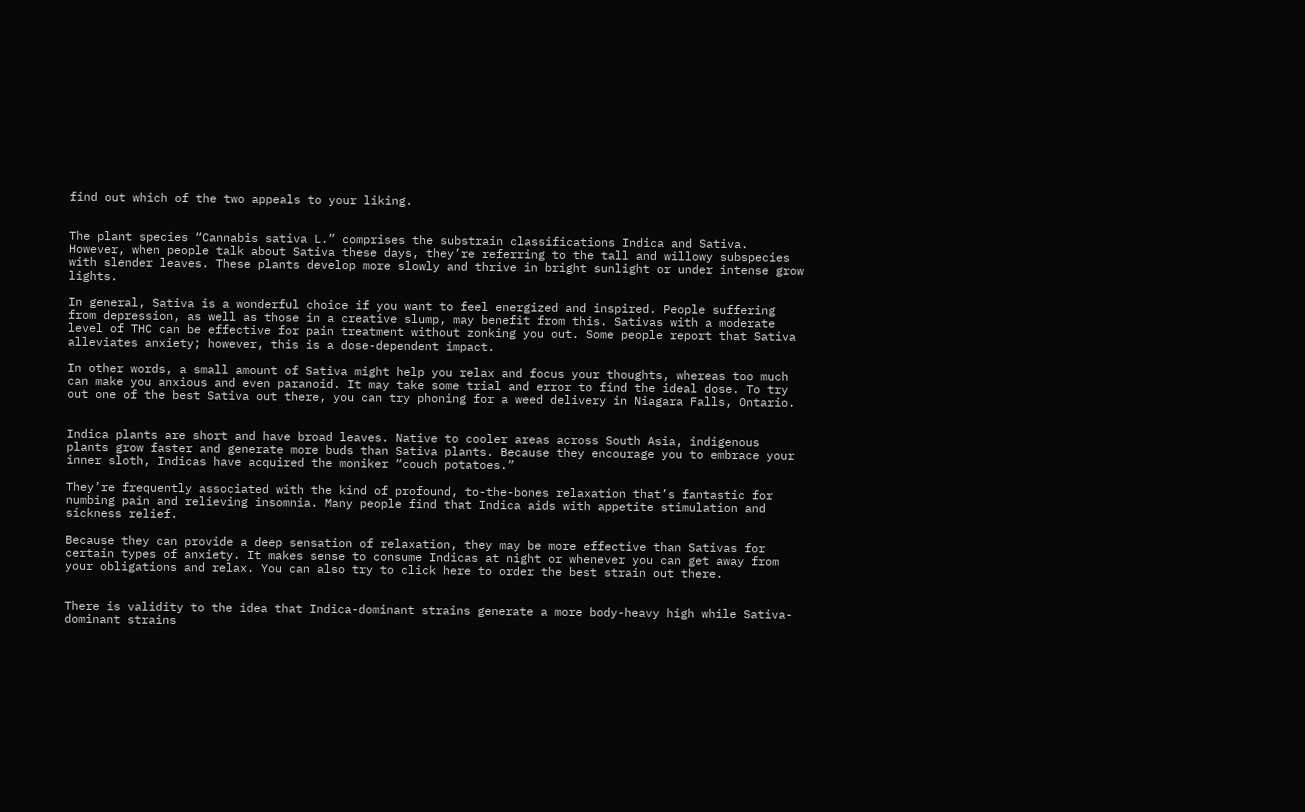find out which of the two appeals to your liking.


The plant species “Cannabis sativa L.” comprises the substrain classifications Indica and Sativa. However, when people talk about Sativa these days, they’re referring to the tall and willowy subspecies with slender leaves. These plants develop more slowly and thrive in bright sunlight or under intense grow lights.

In general, Sativa is a wonderful choice if you want to feel energized and inspired. People suffering from depression, as well as those in a creative slump, may benefit from this. Sativas with a moderate level of THC can be effective for pain treatment without zonking you out. Some people report that Sativa alleviates anxiety; however, this is a dose-dependent impact.

In other words, a small amount of Sativa might help you relax and focus your thoughts, whereas too much can make you anxious and even paranoid. It may take some trial and error to find the ideal dose. To try out one of the best Sativa out there, you can try phoning for a weed delivery in Niagara Falls, Ontario.


Indica plants are short and have broad leaves. Native to cooler areas across South Asia, indigenous plants grow faster and generate more buds than Sativa plants. Because they encourage you to embrace your inner sloth, Indicas have acquired the moniker “couch potatoes.”

They’re frequently associated with the kind of profound, to-the-bones relaxation that’s fantastic for numbing pain and relieving insomnia. Many people find that Indica aids with appetite stimulation and sickness relief.

Because they can provide a deep sensation of relaxation, they may be more effective than Sativas for certain types of anxiety. It makes sense to consume Indicas at night or whenever you can get away from your obligations and relax. You can also try to click here to order the best strain out there.


There is validity to the idea that Indica-dominant strains generate a more body-heavy high while Sativa-dominant strains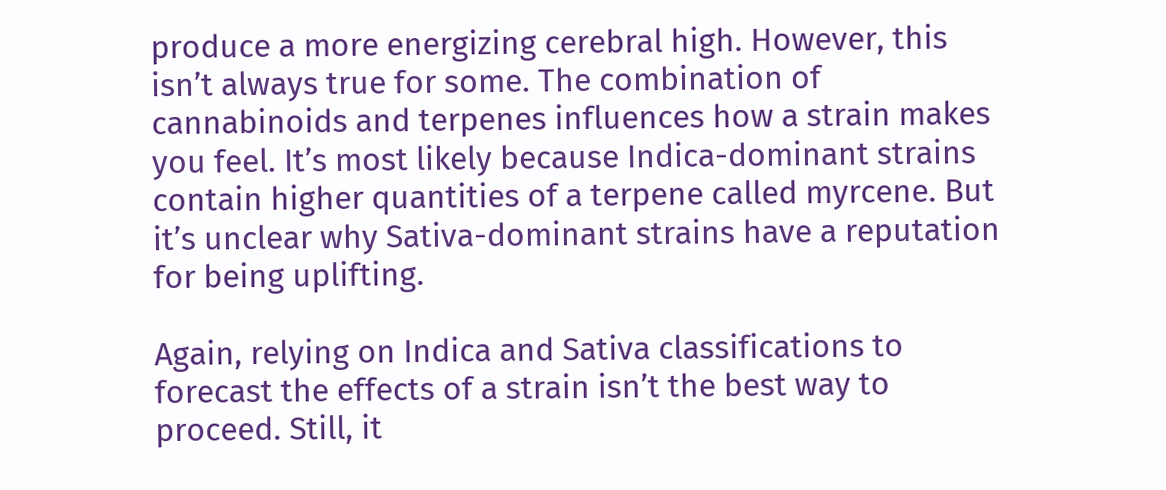produce a more energizing cerebral high. However, this isn’t always true for some. The combination of cannabinoids and terpenes influences how a strain makes you feel. It’s most likely because Indica-dominant strains contain higher quantities of a terpene called myrcene. But it’s unclear why Sativa-dominant strains have a reputation for being uplifting.

Again, relying on Indica and Sativa classifications to forecast the effects of a strain isn’t the best way to proceed. Still, it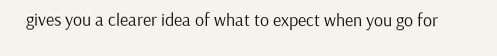gives you a clearer idea of what to expect when you go for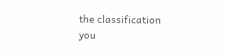the classification you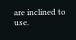are inclined to use.